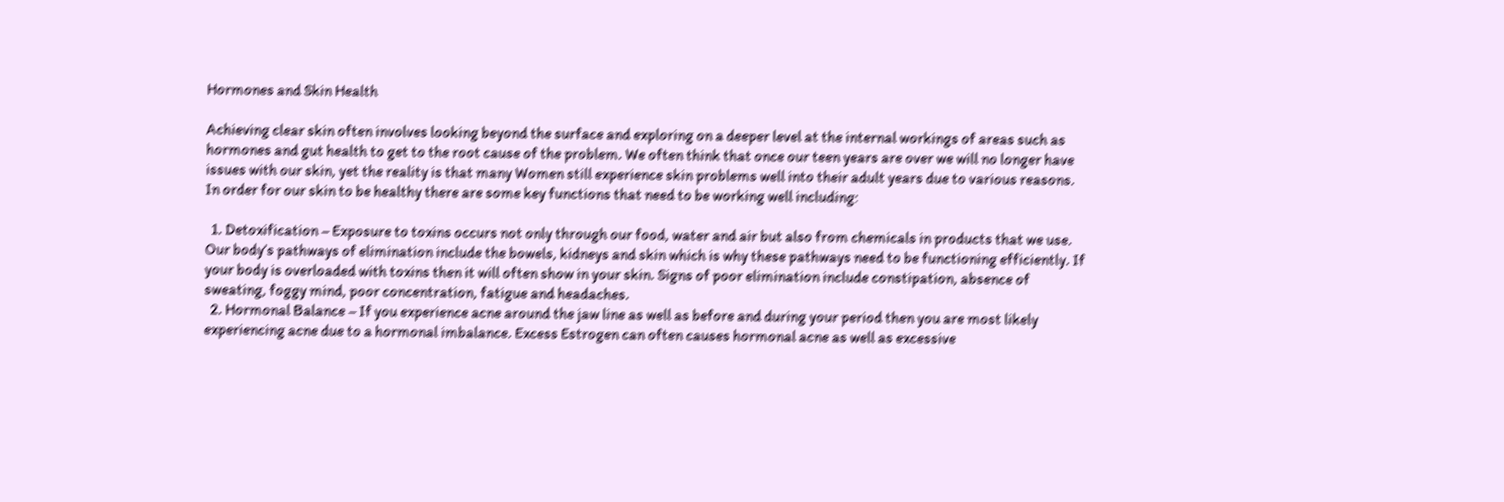Hormones and Skin Health

Achieving clear skin often involves looking beyond the surface and exploring on a deeper level at the internal workings of areas such as hormones and gut health to get to the root cause of the problem. We often think that once our teen years are over we will no longer have issues with our skin, yet the reality is that many Women still experience skin problems well into their adult years due to various reasons. In order for our skin to be healthy there are some key functions that need to be working well including:

  1. Detoxification – Exposure to toxins occurs not only through our food, water and air but also from chemicals in products that we use. Our body’s pathways of elimination include the bowels, kidneys and skin which is why these pathways need to be functioning efficiently. If your body is overloaded with toxins then it will often show in your skin. Signs of poor elimination include constipation, absence of sweating, foggy mind, poor concentration, fatigue and headaches.
  2. Hormonal Balance – If you experience acne around the jaw line as well as before and during your period then you are most likely experiencing acne due to a hormonal imbalance. Excess Estrogen can often causes hormonal acne as well as excessive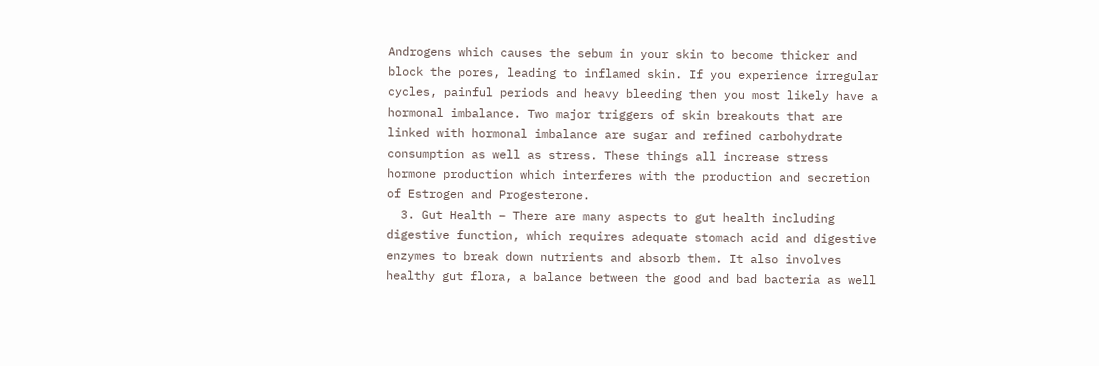Androgens which causes the sebum in your skin to become thicker and block the pores, leading to inflamed skin. If you experience irregular cycles, painful periods and heavy bleeding then you most likely have a hormonal imbalance. Two major triggers of skin breakouts that are linked with hormonal imbalance are sugar and refined carbohydrate consumption as well as stress. These things all increase stress hormone production which interferes with the production and secretion of Estrogen and Progesterone.
  3. Gut Health – There are many aspects to gut health including digestive function, which requires adequate stomach acid and digestive enzymes to break down nutrients and absorb them. It also involves healthy gut flora, a balance between the good and bad bacteria as well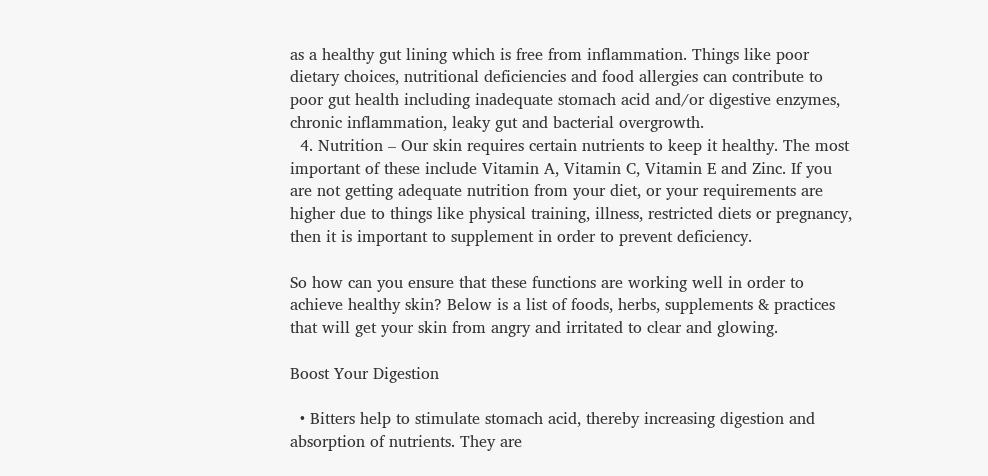as a healthy gut lining which is free from inflammation. Things like poor dietary choices, nutritional deficiencies and food allergies can contribute to poor gut health including inadequate stomach acid and/or digestive enzymes, chronic inflammation, leaky gut and bacterial overgrowth.
  4. Nutrition – Our skin requires certain nutrients to keep it healthy. The most important of these include Vitamin A, Vitamin C, Vitamin E and Zinc. If you are not getting adequate nutrition from your diet, or your requirements are higher due to things like physical training, illness, restricted diets or pregnancy, then it is important to supplement in order to prevent deficiency.

So how can you ensure that these functions are working well in order to achieve healthy skin? Below is a list of foods, herbs, supplements & practices that will get your skin from angry and irritated to clear and glowing.

Boost Your Digestion

  • Bitters help to stimulate stomach acid, thereby increasing digestion and absorption of nutrients. They are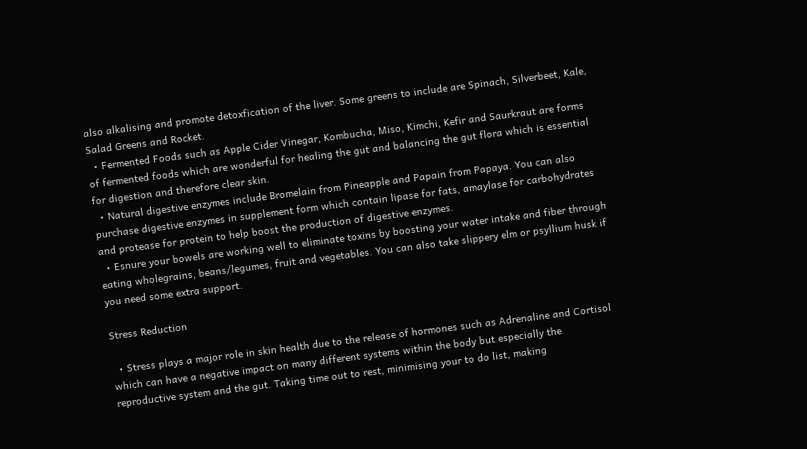also alkalising and promote detoxfication of the liver. Some greens to include are Spinach, Silverbeet, Kale, Salad Greens and Rocket.
  • Fermented Foods such as Apple Cider Vinegar, Kombucha, Miso, Kimchi, Kefir and Saurkraut are forms of fermented foods which are wonderful for healing the gut and balancing the gut flora which is essential for digestion and therefore clear skin.
  • Natural digestive enzymes include Bromelain from Pineapple and Papain from Papaya. You can also purchase digestive enzymes in supplement form which contain lipase for fats, amaylase for carbohydrates and protease for protein to help boost the production of digestive enzymes.
  • Esnure your bowels are working well to eliminate toxins by boosting your water intake and fiber through eating wholegrains, beans/legumes, fruit and vegetables. You can also take slippery elm or psyllium husk if you need some extra support.

Stress Reduction

  • Stress plays a major role in skin health due to the release of hormones such as Adrenaline and Cortisol which can have a negative impact on many different systems within the body but especially the reproductive system and the gut. Taking time out to rest, minimising your to do list, making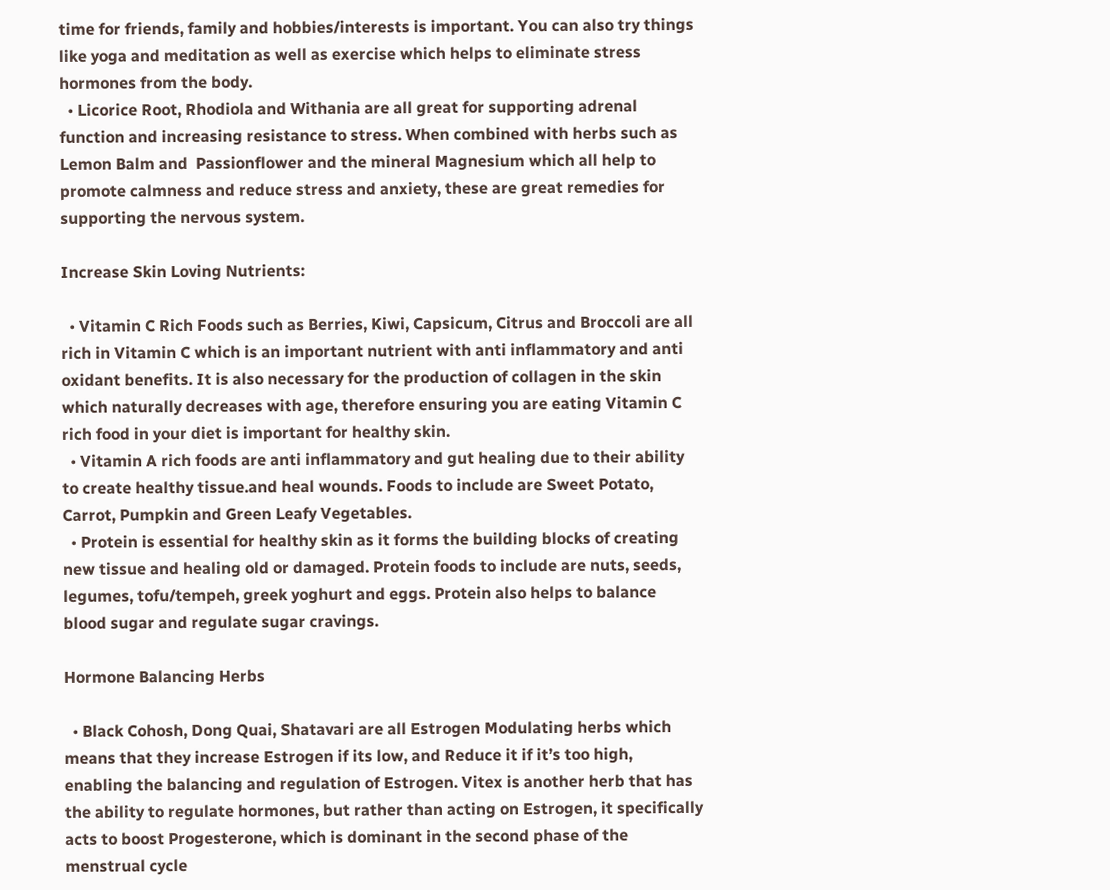time for friends, family and hobbies/interests is important. You can also try things like yoga and meditation as well as exercise which helps to eliminate stress hormones from the body.
  • Licorice Root, Rhodiola and Withania are all great for supporting adrenal function and increasing resistance to stress. When combined with herbs such as Lemon Balm and  Passionflower and the mineral Magnesium which all help to promote calmness and reduce stress and anxiety, these are great remedies for supporting the nervous system.

Increase Skin Loving Nutrients:

  • Vitamin C Rich Foods such as Berries, Kiwi, Capsicum, Citrus and Broccoli are all rich in Vitamin C which is an important nutrient with anti inflammatory and anti oxidant benefits. It is also necessary for the production of collagen in the skin which naturally decreases with age, therefore ensuring you are eating Vitamin C rich food in your diet is important for healthy skin.
  • Vitamin A rich foods are anti inflammatory and gut healing due to their ability to create healthy tissue.and heal wounds. Foods to include are Sweet Potato, Carrot, Pumpkin and Green Leafy Vegetables.
  • Protein is essential for healthy skin as it forms the building blocks of creating new tissue and healing old or damaged. Protein foods to include are nuts, seeds, legumes, tofu/tempeh, greek yoghurt and eggs. Protein also helps to balance blood sugar and regulate sugar cravings.

Hormone Balancing Herbs

  • Black Cohosh, Dong Quai, Shatavari are all Estrogen Modulating herbs which means that they increase Estrogen if its low, and Reduce it if it’s too high, enabling the balancing and regulation of Estrogen. Vitex is another herb that has the ability to regulate hormones, but rather than acting on Estrogen, it specifically acts to boost Progesterone, which is dominant in the second phase of the menstrual cycle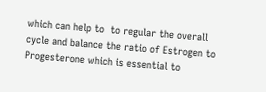which can help to  to regular the overall cycle and balance the ratio of Estrogen to Progesterone which is essential to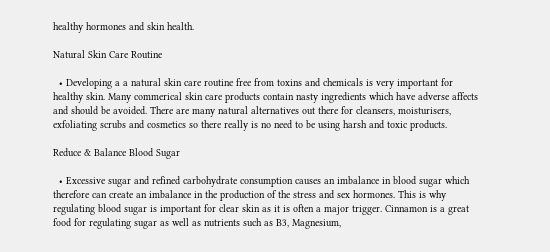healthy hormones and skin health.

Natural Skin Care Routine

  • Developing a a natural skin care routine free from toxins and chemicals is very important for healthy skin. Many commerical skin care products contain nasty ingredients which have adverse affects and should be avoided. There are many natural alternatives out there for cleansers, moisturisers, exfoliating scrubs and cosmetics so there really is no need to be using harsh and toxic products.

Reduce & Balance Blood Sugar

  • Excessive sugar and refined carbohydrate consumption causes an imbalance in blood sugar which therefore can create an imbalance in the production of the stress and sex hormones. This is why regulating blood sugar is important for clear skin as it is often a major trigger. Cinnamon is a great food for regulating sugar as well as nutrients such as B3, Magnesium,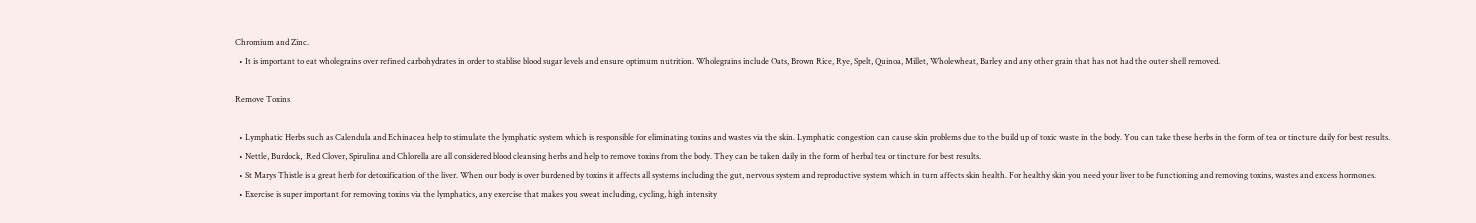Chromium and Zinc.
  • It is important to eat wholegrains over refined carbohydrates in order to stablise blood sugar levels and ensure optimum nutrition. Wholegrains include Oats, Brown Rice, Rye, Spelt, Quinoa, Millet, Wholewheat, Barley and any other grain that has not had the outer shell removed.

Remove Toxins

  • Lymphatic Herbs such as Calendula and Echinacea help to stimulate the lymphatic system which is responsible for eliminating toxins and wastes via the skin. Lymphatic congestion can cause skin problems due to the build up of toxic waste in the body. You can take these herbs in the form of tea or tincture daily for best results.
  • Nettle, Burdock,  Red Clover, Spirulina and Chlorella are all considered blood cleansing herbs and help to remove toxins from the body. They can be taken daily in the form of herbal tea or tincture for best results.
  • St Marys Thistle is a great herb for detoxification of the liver. When our body is over burdened by toxins it affects all systems including the gut, nervous system and reproductive system which in turn affects skin health. For healthy skin you need your liver to be functioning and removing toxins, wastes and excess hormones.
  • Exercise is super important for removing toxins via the lymphatics, any exercise that makes you sweat including, cycling, high intensity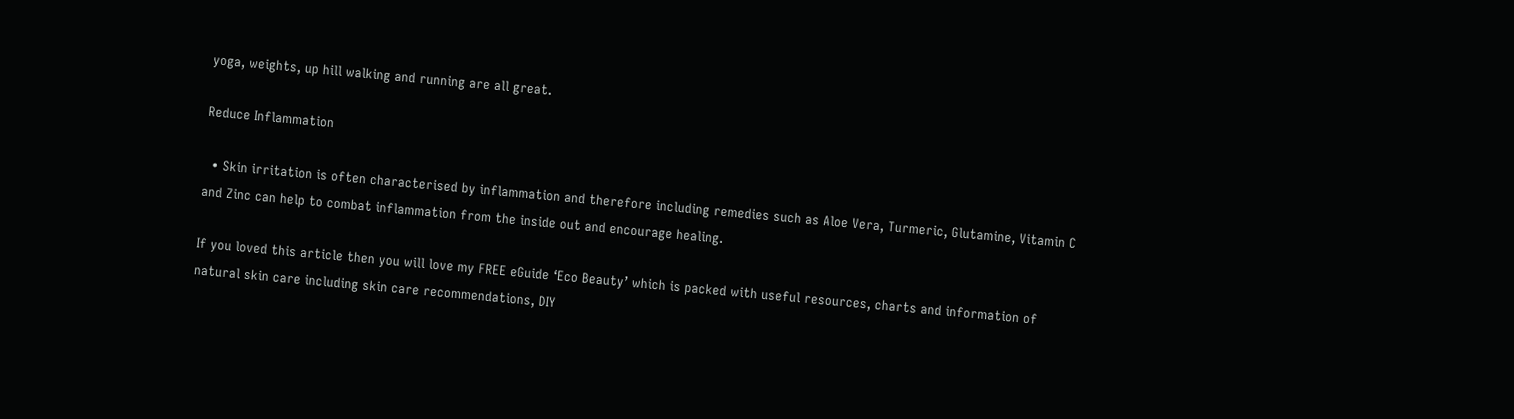yoga, weights, up hill walking and running are all great.

Reduce Inflammation

  • Skin irritation is often characterised by inflammation and therefore including remedies such as Aloe Vera, Turmeric, Glutamine, Vitamin C and Zinc can help to combat inflammation from the inside out and encourage healing.

If you loved this article then you will love my FREE eGuide ‘Eco Beauty’ which is packed with useful resources, charts and information of natural skin care including skin care recommendations, DIY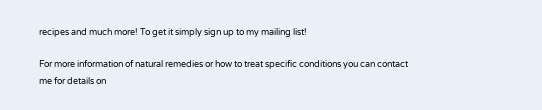recipes and much more! To get it simply sign up to my mailing list!

For more information of natural remedies or how to treat specific conditions you can contact me for details on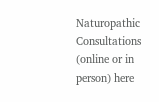Naturopathic Consultations (online or in person) here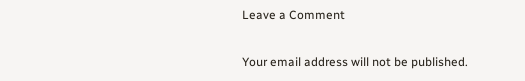Leave a Comment

Your email address will not be published.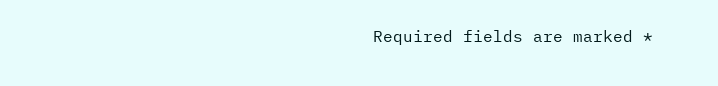Required fields are marked *